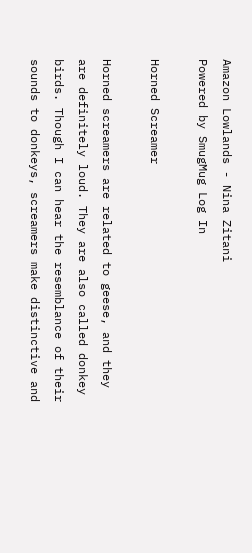Amazon Lowlands - Nina Zitani
Powered by SmugMug Log In

Horned Screamer

Horned screamers are related to geese, and they are definitely loud. They are also called donkey birds. Though I can hear the resemblance of their sounds to donkeys, screamers make distinctive and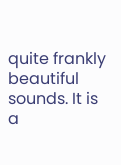quite frankly beautiful sounds. It is a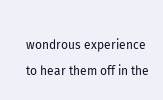wondrous experience to hear them off in the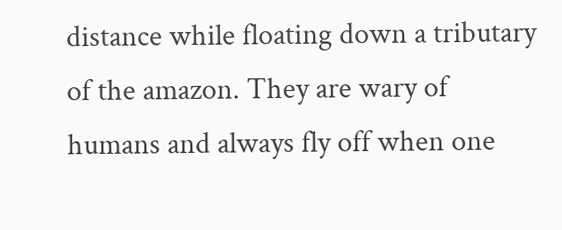distance while floating down a tributary of the amazon. They are wary of humans and always fly off when one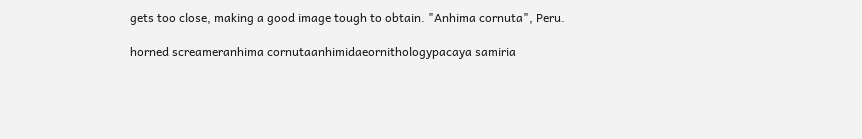gets too close, making a good image tough to obtain. "Anhima cornuta", Peru.

horned screameranhima cornutaanhimidaeornithologypacaya samiria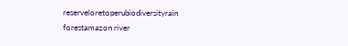reserveloretoperubiodiversityrain forestamazon river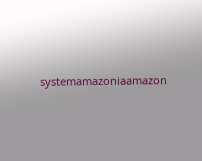systemamazoniaamazon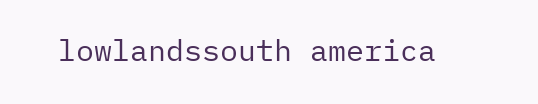lowlandssouth america